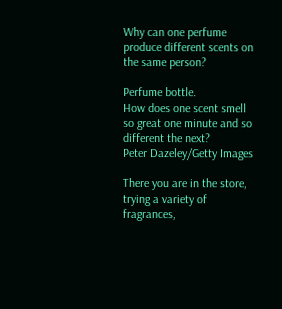Why can one perfume produce different scents on the same person?

Perfume bottle.
How does one scent smell so great one minute and so different the next?
Peter Dazeley/Getty Images

There you are in the store, trying a variety of fragrances,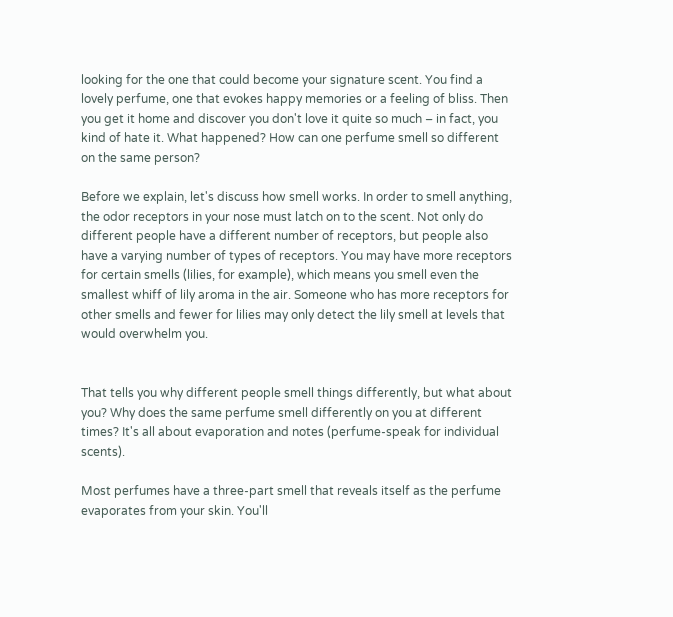looking for the one that could become your signature scent. You find a lovely perfume, one that evokes happy memories or a feeling of bliss. Then you get it home and discover you don't love it quite so much – in fact, you kind of hate it. What happened? How can one perfume smell so different on the same person?

Before we explain, let's discuss how smell works. In order to smell anything, the odor receptors in your nose must latch on to the scent. Not only do different people have a different number of receptors, but people also have a varying number of types of receptors. You may have more receptors for certain smells (lilies, for example), which means you smell even the smallest whiff of lily aroma in the air. Someone who has more receptors for other smells and fewer for lilies may only detect the lily smell at levels that would overwhelm you.


That tells you why different people smell things differently, but what about you? Why does the same perfume smell differently on you at different times? It's all about evaporation and notes (perfume-speak for individual scents).

Most perfumes have a three-part smell that reveals itself as the perfume evaporates from your skin. You'll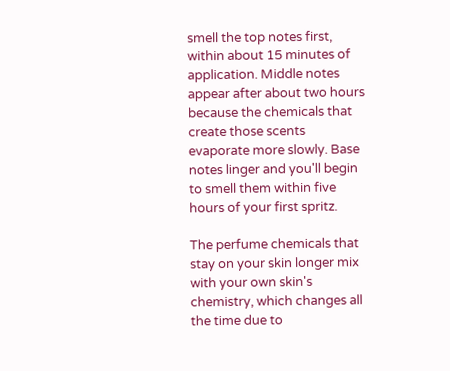smell the top notes first, within about 15 minutes of application. Middle notes appear after about two hours because the chemicals that create those scents evaporate more slowly. Base notes linger and you'll begin to smell them within five hours of your first spritz.

The perfume chemicals that stay on your skin longer mix with your own skin's chemistry, which changes all the time due to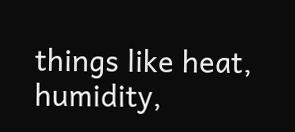things like heat, humidity,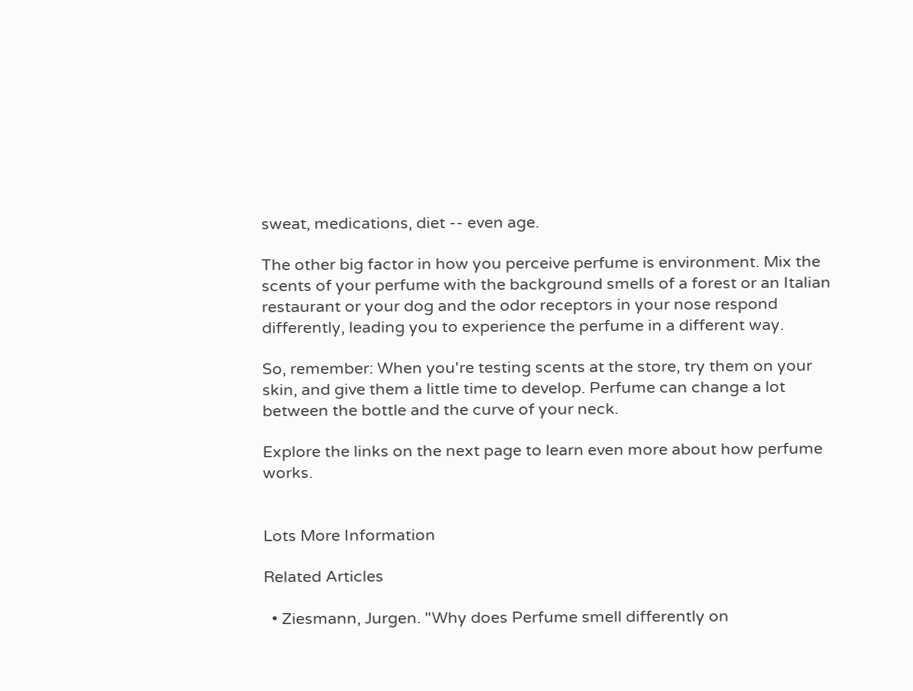sweat, medications, diet -- even age.

The other big factor in how you perceive perfume is environment. Mix the scents of your perfume with the background smells of a forest or an Italian restaurant or your dog and the odor receptors in your nose respond differently, leading you to experience the perfume in a different way.

So, remember: When you're testing scents at the store, try them on your skin, and give them a little time to develop. Perfume can change a lot between the bottle and the curve of your neck.

Explore the links on the next page to learn even more about how perfume works.


Lots More Information

Related Articles

  • Ziesmann, Jurgen. "Why does Perfume smell differently on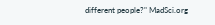different people?" MadSci.org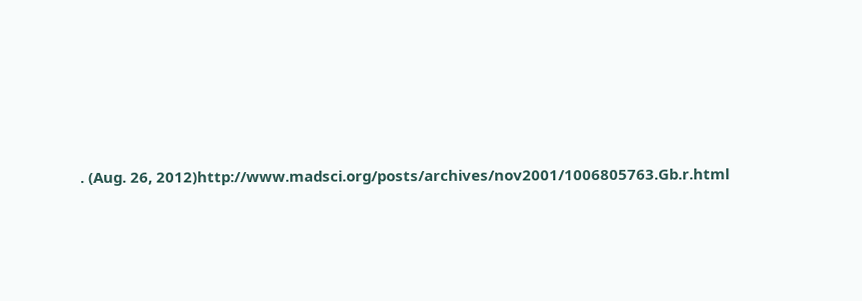. (Aug. 26, 2012)http://www.madsci.org/posts/archives/nov2001/1006805763.Gb.r.html